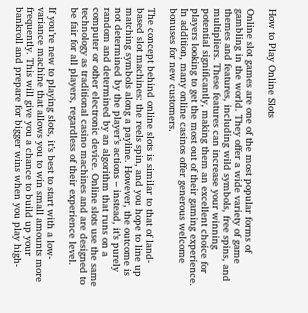How to Play Online Slots

Online slot games are one of the most popular forms of gambling in the world. They offer a wide variety of game themes and features, including wild symbols, free spins, and multipliers. These features can increase your winning potential significantly, making them an excellent choice for players looking to get the most out of their gaming experience. In addition, many online casinos offer generous welcome bonuses for new customers.

The concept behind online slots is similar to that of land-based slot machines: the reels spin, and you hope to line up matching symbols along a payline. However, the outcome is not determined by the player’s actions – instead, it’s purely random and determined by an algorithm that runs on a computer or other electronic device. Online slots use the same technology as traditional casino machines and are designed to be fair for all players, regardless of their experience level.

If you’re new to playing slots, it’s best to start with a low-variance machine that allows you to win small amounts more frequently. This will give you a chance to build up your bankroll and prepare for bigger wins when you play high-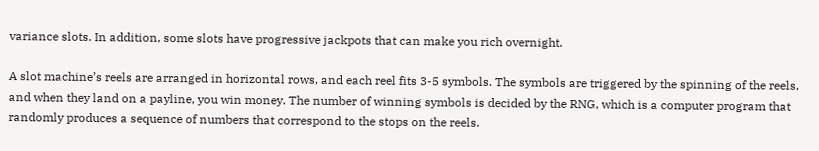variance slots. In addition, some slots have progressive jackpots that can make you rich overnight.

A slot machine’s reels are arranged in horizontal rows, and each reel fits 3-5 symbols. The symbols are triggered by the spinning of the reels, and when they land on a payline, you win money. The number of winning symbols is decided by the RNG, which is a computer program that randomly produces a sequence of numbers that correspond to the stops on the reels.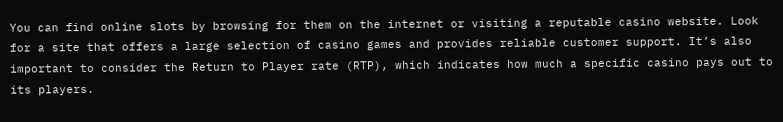You can find online slots by browsing for them on the internet or visiting a reputable casino website. Look for a site that offers a large selection of casino games and provides reliable customer support. It’s also important to consider the Return to Player rate (RTP), which indicates how much a specific casino pays out to its players.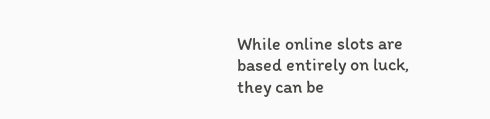While online slots are based entirely on luck, they can be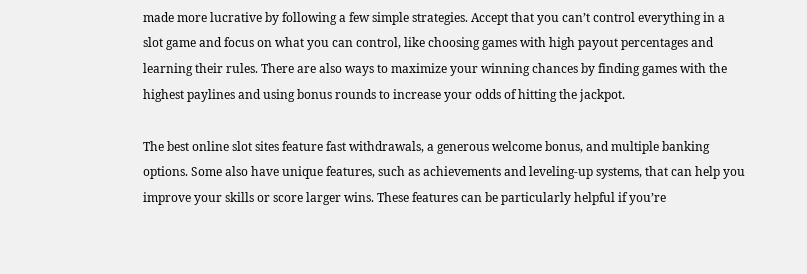made more lucrative by following a few simple strategies. Accept that you can’t control everything in a slot game and focus on what you can control, like choosing games with high payout percentages and learning their rules. There are also ways to maximize your winning chances by finding games with the highest paylines and using bonus rounds to increase your odds of hitting the jackpot.

The best online slot sites feature fast withdrawals, a generous welcome bonus, and multiple banking options. Some also have unique features, such as achievements and leveling-up systems, that can help you improve your skills or score larger wins. These features can be particularly helpful if you’re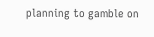planning to gamble on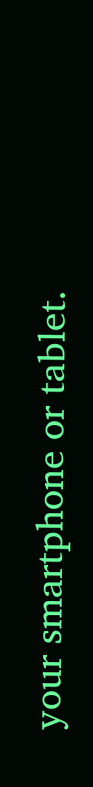your smartphone or tablet.